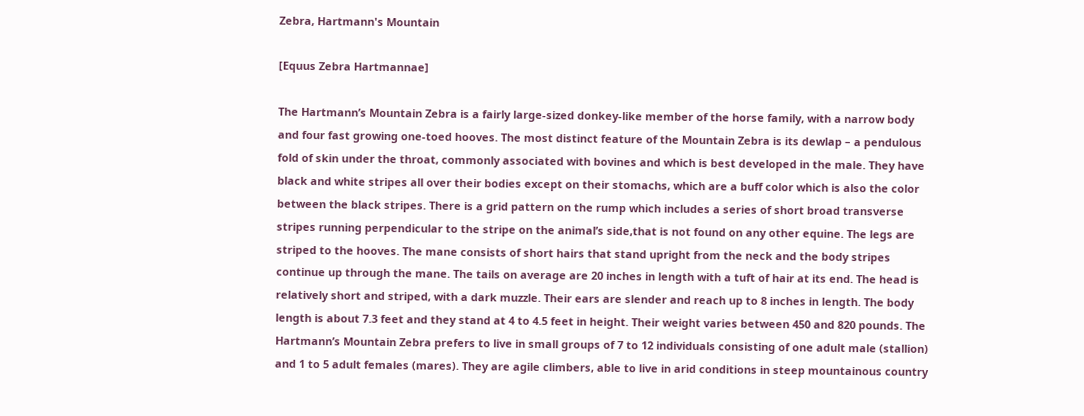Zebra, Hartmann's Mountain

[Equus Zebra Hartmannae]

The Hartmann’s Mountain Zebra is a fairly large-sized donkey-like member of the horse family, with a narrow body and four fast growing one-toed hooves. The most distinct feature of the Mountain Zebra is its dewlap – a pendulous fold of skin under the throat, commonly associated with bovines and which is best developed in the male. They have black and white stripes all over their bodies except on their stomachs, which are a buff color which is also the color between the black stripes. There is a grid pattern on the rump which includes a series of short broad transverse stripes running perpendicular to the stripe on the animal’s side,that is not found on any other equine. The legs are striped to the hooves. The mane consists of short hairs that stand upright from the neck and the body stripes continue up through the mane. The tails on average are 20 inches in length with a tuft of hair at its end. The head is relatively short and striped, with a dark muzzle. Their ears are slender and reach up to 8 inches in length. The body length is about 7.3 feet and they stand at 4 to 4.5 feet in height. Their weight varies between 450 and 820 pounds. The Hartmann’s Mountain Zebra prefers to live in small groups of 7 to 12 individuals consisting of one adult male (stallion) and 1 to 5 adult females (mares). They are agile climbers, able to live in arid conditions in steep mountainous country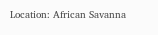Location: African Savanna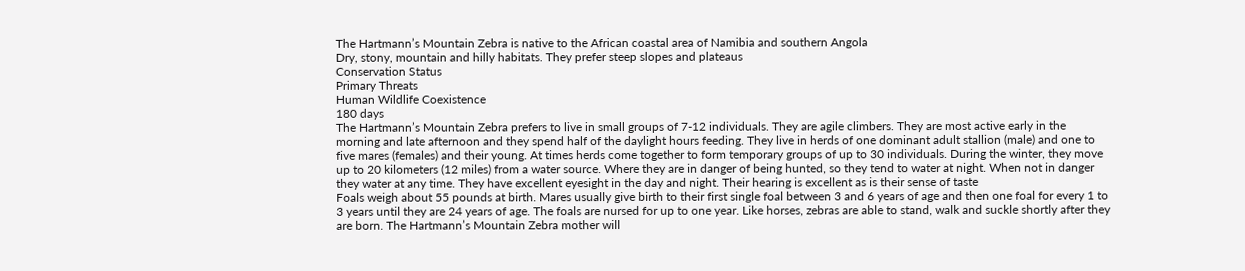The Hartmann’s Mountain Zebra is native to the African coastal area of Namibia and southern Angola
Dry, stony, mountain and hilly habitats. They prefer steep slopes and plateaus
Conservation Status
Primary Threats
Human Wildlife Coexistence
180 days
The Hartmann’s Mountain Zebra prefers to live in small groups of 7-12 individuals. They are agile climbers. They are most active early in the morning and late afternoon and they spend half of the daylight hours feeding. They live in herds of one dominant adult stallion (male) and one to five mares (females) and their young. At times herds come together to form temporary groups of up to 30 individuals. During the winter, they move up to 20 kilometers (12 miles) from a water source. Where they are in danger of being hunted, so they tend to water at night. When not in danger they water at any time. They have excellent eyesight in the day and night. Their hearing is excellent as is their sense of taste
Foals weigh about 55 pounds at birth. Mares usually give birth to their first single foal between 3 and 6 years of age and then one foal for every 1 to 3 years until they are 24 years of age. The foals are nursed for up to one year. Like horses, zebras are able to stand, walk and suckle shortly after they are born. The Hartmann’s Mountain Zebra mother will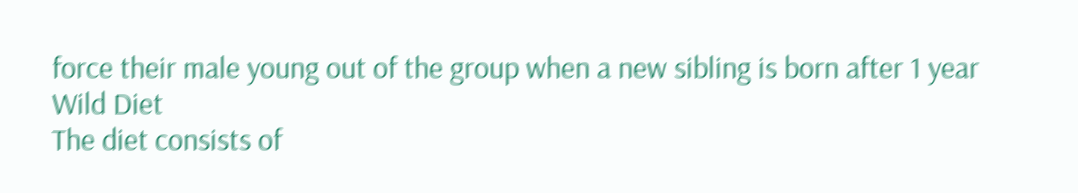force their male young out of the group when a new sibling is born after 1 year
Wild Diet
The diet consists of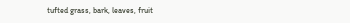tufted grass, bark, leaves, fruit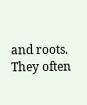and roots. They often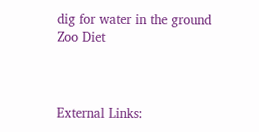dig for water in the ground
Zoo Diet



External Links: